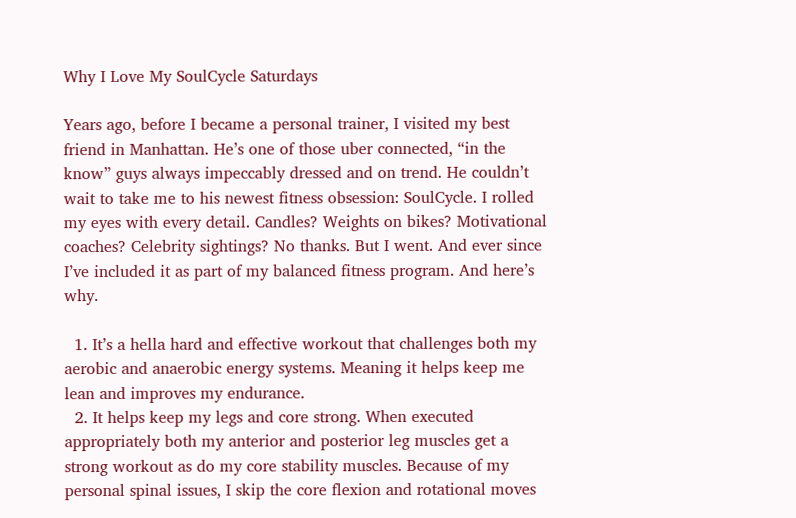Why I Love My SoulCycle Saturdays

Years ago, before I became a personal trainer, I visited my best friend in Manhattan. He’s one of those uber connected, “in the know” guys always impeccably dressed and on trend. He couldn’t wait to take me to his newest fitness obsession: SoulCycle. I rolled my eyes with every detail. Candles? Weights on bikes? Motivational coaches? Celebrity sightings? No thanks. But I went. And ever since I’ve included it as part of my balanced fitness program. And here’s why.

  1. It’s a hella hard and effective workout that challenges both my aerobic and anaerobic energy systems. Meaning it helps keep me lean and improves my endurance.
  2. It helps keep my legs and core strong. When executed appropriately both my anterior and posterior leg muscles get a strong workout as do my core stability muscles. Because of my personal spinal issues, I skip the core flexion and rotational moves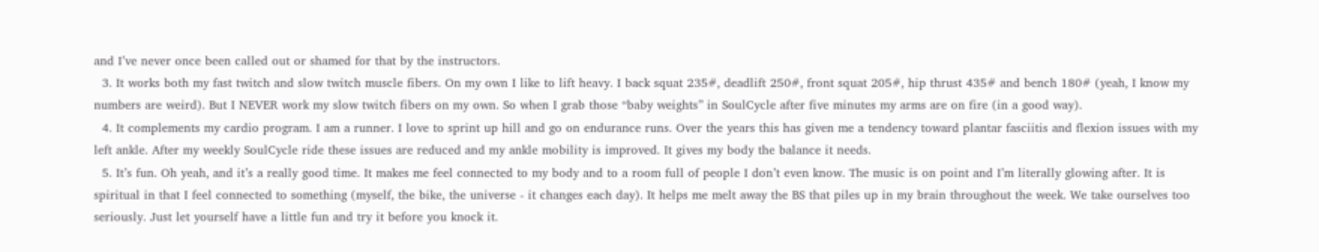and I’ve never once been called out or shamed for that by the instructors.
  3. It works both my fast twitch and slow twitch muscle fibers. On my own I like to lift heavy. I back squat 235#, deadlift 250#, front squat 205#, hip thrust 435# and bench 180# (yeah, I know my numbers are weird). But I NEVER work my slow twitch fibers on my own. So when I grab those “baby weights” in SoulCycle after five minutes my arms are on fire (in a good way).
  4. It complements my cardio program. I am a runner. I love to sprint up hill and go on endurance runs. Over the years this has given me a tendency toward plantar fasciitis and flexion issues with my left ankle. After my weekly SoulCycle ride these issues are reduced and my ankle mobility is improved. It gives my body the balance it needs.
  5. It’s fun. Oh yeah, and it’s a really good time. It makes me feel connected to my body and to a room full of people I don’t even know. The music is on point and I’m literally glowing after. It is spiritual in that I feel connected to something (myself, the bike, the universe - it changes each day). It helps me melt away the BS that piles up in my brain throughout the week. We take ourselves too seriously. Just let yourself have a little fun and try it before you knock it.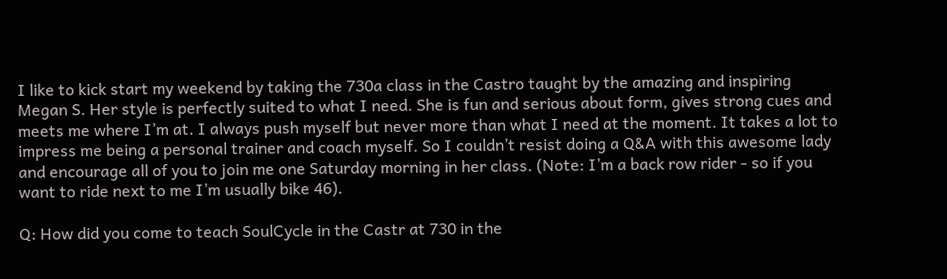I like to kick start my weekend by taking the 730a class in the Castro taught by the amazing and inspiring Megan S. Her style is perfectly suited to what I need. She is fun and serious about form, gives strong cues and meets me where I’m at. I always push myself but never more than what I need at the moment. It takes a lot to impress me being a personal trainer and coach myself. So I couldn’t resist doing a Q&A with this awesome lady and encourage all of you to join me one Saturday morning in her class. (Note: I’m a back row rider - so if you want to ride next to me I’m usually bike 46).

Q: How did you come to teach SoulCycle in the Castr at 730 in the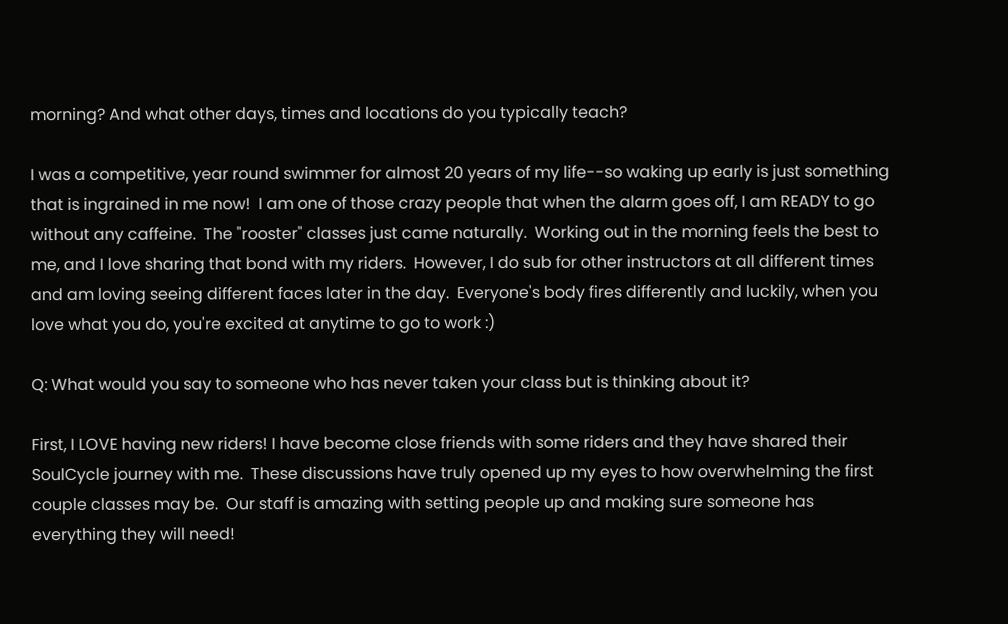morning? And what other days, times and locations do you typically teach?

I was a competitive, year round swimmer for almost 20 years of my life--so waking up early is just something that is ingrained in me now!  I am one of those crazy people that when the alarm goes off, I am READY to go without any caffeine.  The "rooster" classes just came naturally.  Working out in the morning feels the best to me, and I love sharing that bond with my riders.  However, I do sub for other instructors at all different times and am loving seeing different faces later in the day.  Everyone's body fires differently and luckily, when you love what you do, you're excited at anytime to go to work :)

Q: What would you say to someone who has never taken your class but is thinking about it?

First, I LOVE having new riders! I have become close friends with some riders and they have shared their SoulCycle journey with me.  These discussions have truly opened up my eyes to how overwhelming the first couple classes may be.  Our staff is amazing with setting people up and making sure someone has everything they will need!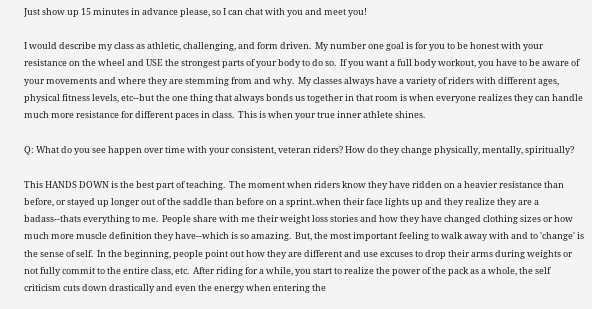Just show up 15 minutes in advance please, so I can chat with you and meet you!

I would describe my class as athletic, challenging, and form driven.  My number one goal is for you to be honest with your resistance on the wheel and USE the strongest parts of your body to do so.  If you want a full body workout, you have to be aware of your movements and where they are stemming from and why.  My classes always have a variety of riders with different ages, physical fitness levels, etc--but the one thing that always bonds us together in that room is when everyone realizes they can handle much more resistance for different paces in class.  This is when your true inner athlete shines.

Q: What do you see happen over time with your consistent, veteran riders? How do they change physically, mentally, spiritually?

This HANDS DOWN is the best part of teaching.  The moment when riders know they have ridden on a heavier resistance than before, or stayed up longer out of the saddle than before on a sprint..when their face lights up and they realize they are a badass--thats everything to me.  People share with me their weight loss stories and how they have changed clothing sizes or how much more muscle definition they have--which is so amazing.  But, the most important feeling to walk away with and to 'change' is the sense of self.  In the beginning, people point out how they are different and use excuses to drop their arms during weights or not fully commit to the entire class, etc.  After riding for a while, you start to realize the power of the pack as a whole, the self criticism cuts down drastically and even the energy when entering the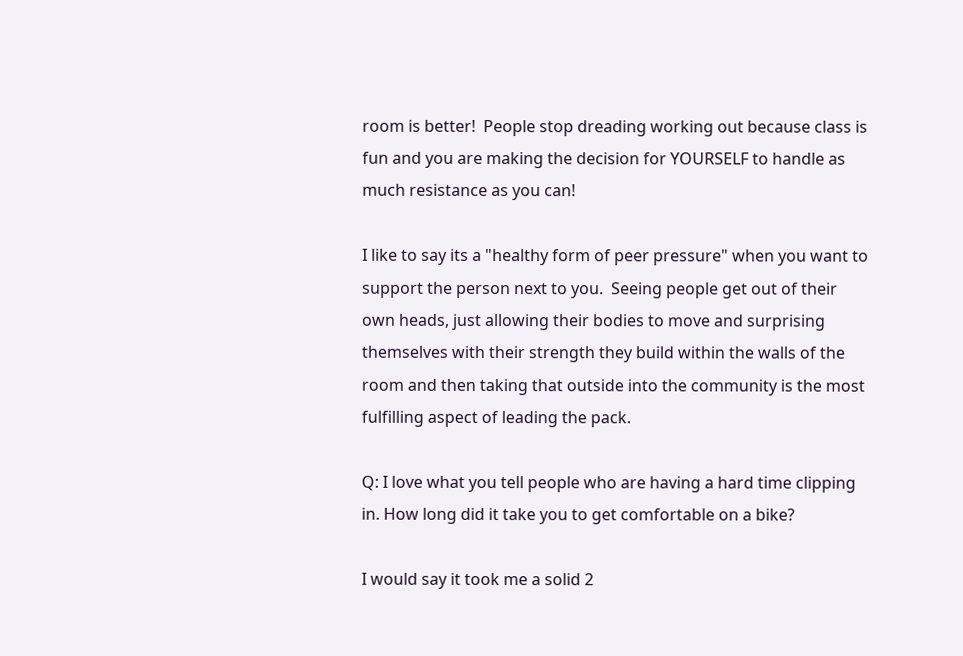room is better!  People stop dreading working out because class is fun and you are making the decision for YOURSELF to handle as much resistance as you can!

I like to say its a "healthy form of peer pressure" when you want to support the person next to you.  Seeing people get out of their own heads, just allowing their bodies to move and surprising themselves with their strength they build within the walls of the room and then taking that outside into the community is the most fulfilling aspect of leading the pack.

Q: I love what you tell people who are having a hard time clipping in. How long did it take you to get comfortable on a bike?

I would say it took me a solid 2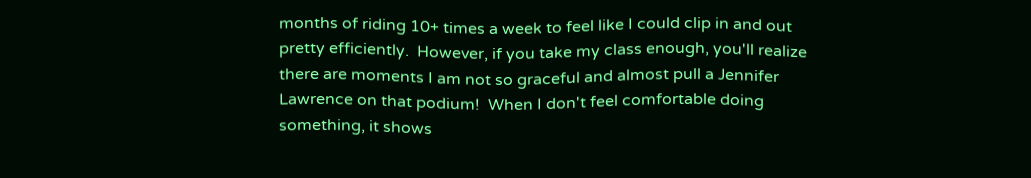months of riding 10+ times a week to feel like I could clip in and out pretty efficiently.  However, if you take my class enough, you'll realize there are moments I am not so graceful and almost pull a Jennifer Lawrence on that podium!  When I don't feel comfortable doing something, it shows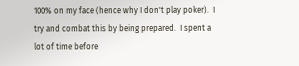100% on my face (hence why I don't play poker).  I try and combat this by being prepared.  I spent a lot of time before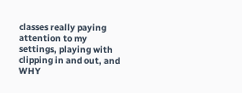classes really paying attention to my settings, playing with clipping in and out, and WHY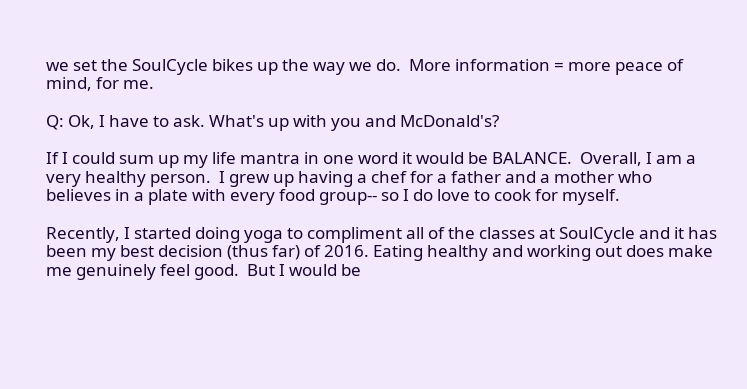we set the SoulCycle bikes up the way we do.  More information = more peace of mind, for me.

Q: Ok, I have to ask. What's up with you and McDonald's?

If I could sum up my life mantra in one word it would be BALANCE.  Overall, I am a very healthy person.  I grew up having a chef for a father and a mother who believes in a plate with every food group-- so I do love to cook for myself.

Recently, I started doing yoga to compliment all of the classes at SoulCycle and it has been my best decision (thus far) of 2016. Eating healthy and working out does make me genuinely feel good.  But I would be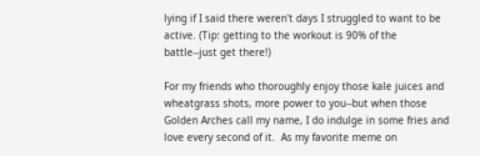lying if I said there weren't days I struggled to want to be active. (Tip: getting to the workout is 90% of the battle--just get there!)

For my friends who thoroughly enjoy those kale juices and wheatgrass shots, more power to you--but when those Golden Arches call my name, I do indulge in some fries and love every second of it.  As my favorite meme on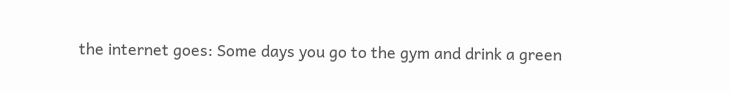the internet goes: Some days you go to the gym and drink a green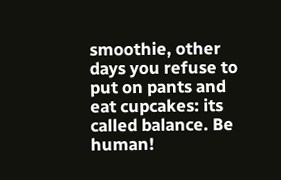smoothie, other days you refuse to put on pants and eat cupcakes: its called balance. Be human!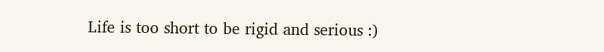Life is too short to be rigid and serious :)